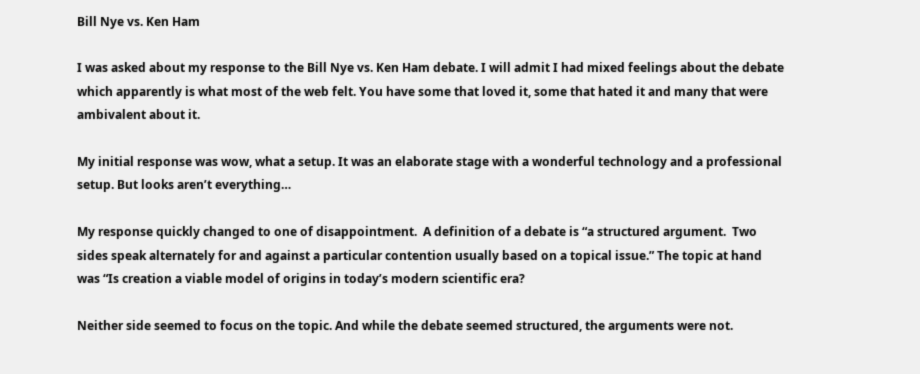Bill Nye vs. Ken Ham

I was asked about my response to the Bill Nye vs. Ken Ham debate. I will admit I had mixed feelings about the debate which apparently is what most of the web felt. You have some that loved it, some that hated it and many that were ambivalent about it.

My initial response was wow, what a setup. It was an elaborate stage with a wonderful technology and a professional setup. But looks aren’t everything…

My response quickly changed to one of disappointment.  A definition of a debate is “a structured argument.  Two sides speak alternately for and against a particular contention usually based on a topical issue.” The topic at hand was “Is creation a viable model of origins in today’s modern scientific era?

Neither side seemed to focus on the topic. And while the debate seemed structured, the arguments were not.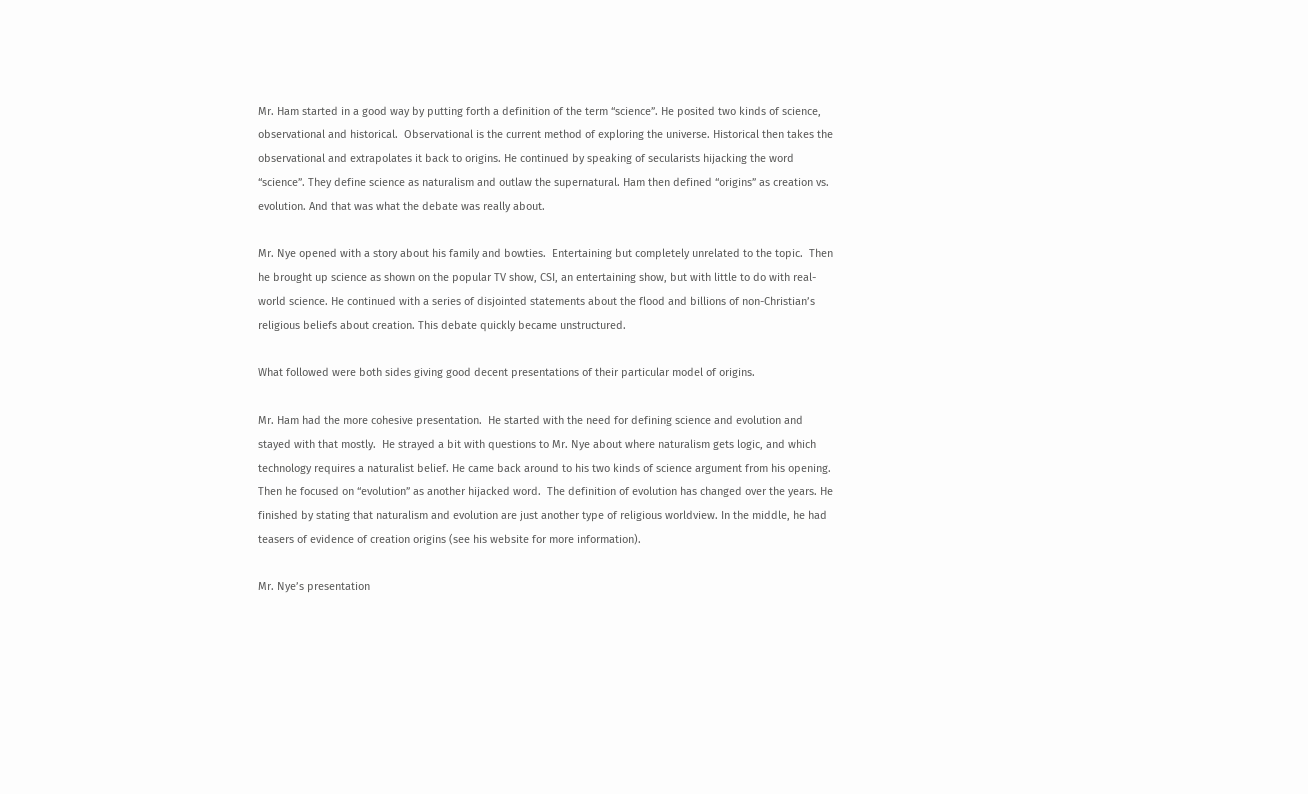Mr. Ham started in a good way by putting forth a definition of the term “science”. He posited two kinds of science, observational and historical.  Observational is the current method of exploring the universe. Historical then takes the observational and extrapolates it back to origins. He continued by speaking of secularists hijacking the word “science”. They define science as naturalism and outlaw the supernatural. Ham then defined “origins” as creation vs. evolution. And that was what the debate was really about.

Mr. Nye opened with a story about his family and bowties.  Entertaining but completely unrelated to the topic.  Then he brought up science as shown on the popular TV show, CSI, an entertaining show, but with little to do with real-world science. He continued with a series of disjointed statements about the flood and billions of non-Christian’s religious beliefs about creation. This debate quickly became unstructured.

What followed were both sides giving good decent presentations of their particular model of origins.

Mr. Ham had the more cohesive presentation.  He started with the need for defining science and evolution and stayed with that mostly.  He strayed a bit with questions to Mr. Nye about where naturalism gets logic, and which technology requires a naturalist belief. He came back around to his two kinds of science argument from his opening. Then he focused on “evolution” as another hijacked word.  The definition of evolution has changed over the years. He finished by stating that naturalism and evolution are just another type of religious worldview. In the middle, he had teasers of evidence of creation origins (see his website for more information).

Mr. Nye’s presentation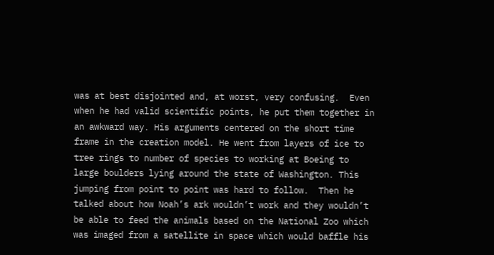was at best disjointed and, at worst, very confusing.  Even when he had valid scientific points, he put them together in an awkward way. His arguments centered on the short time frame in the creation model. He went from layers of ice to tree rings to number of species to working at Boeing to large boulders lying around the state of Washington. This jumping from point to point was hard to follow.  Then he talked about how Noah’s ark wouldn’t work and they wouldn’t be able to feed the animals based on the National Zoo which was imaged from a satellite in space which would baffle his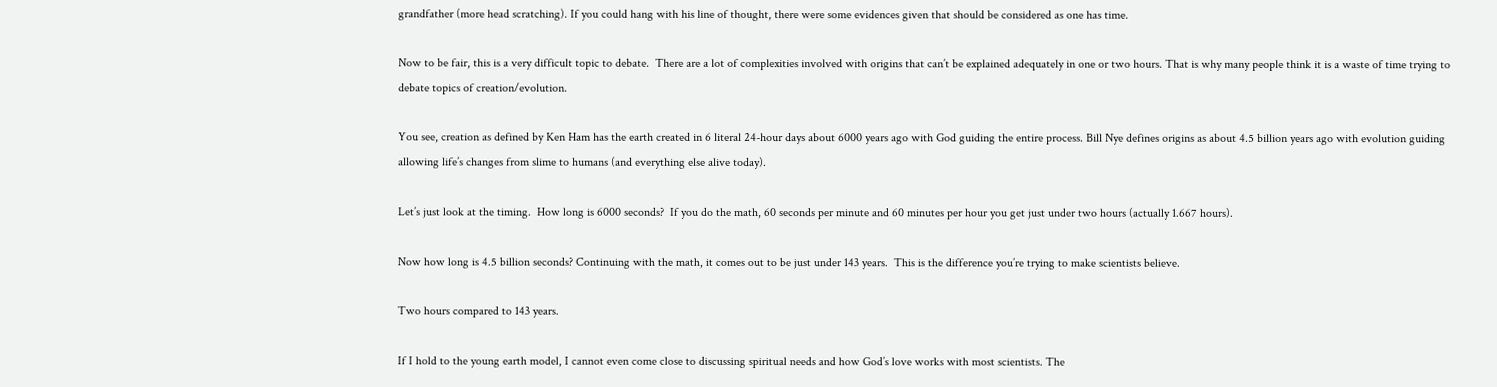grandfather (more head scratching). If you could hang with his line of thought, there were some evidences given that should be considered as one has time.

Now to be fair, this is a very difficult topic to debate.  There are a lot of complexities involved with origins that can’t be explained adequately in one or two hours. That is why many people think it is a waste of time trying to debate topics of creation/evolution.

You see, creation as defined by Ken Ham has the earth created in 6 literal 24-hour days about 6000 years ago with God guiding the entire process. Bill Nye defines origins as about 4.5 billion years ago with evolution guiding allowing life’s changes from slime to humans (and everything else alive today).

Let’s just look at the timing.  How long is 6000 seconds?  If you do the math, 60 seconds per minute and 60 minutes per hour you get just under two hours (actually 1.667 hours).

Now how long is 4.5 billion seconds? Continuing with the math, it comes out to be just under 143 years.  This is the difference you’re trying to make scientists believe.

Two hours compared to 143 years.

If I hold to the young earth model, I cannot even come close to discussing spiritual needs and how God’s love works with most scientists. The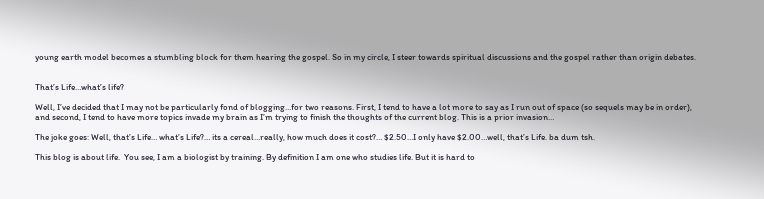young earth model becomes a stumbling block for them hearing the gospel. So in my circle, I steer towards spiritual discussions and the gospel rather than origin debates.


That’s Life…what’s life?

Well, I’ve decided that I may not be particularly fond of blogging…for two reasons. First, I tend to have a lot more to say as I run out of space (so sequels may be in order), and second, I tend to have more topics invade my brain as I’m trying to finish the thoughts of the current blog. This is a prior invasion…

The joke goes: Well, that’s Life… what’s Life?… its a cereal…really, how much does it cost?… $2.50…I only have $2.00…well, that’s Life. ba dum tsh.

This blog is about life.  You see, I am a biologist by training. By definition I am one who studies life. But it is hard to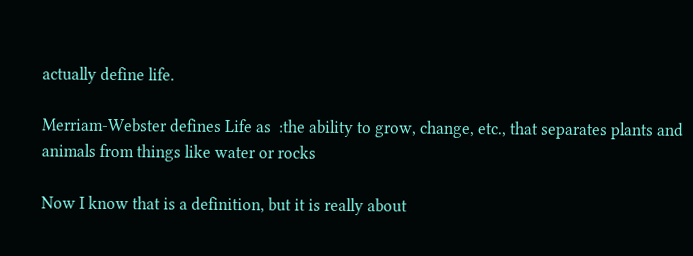actually define life.

Merriam-Webster defines Life as  :the ability to grow, change, etc., that separates plants and animals from things like water or rocks

Now I know that is a definition, but it is really about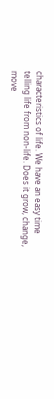characteristics of life. We have an easy time telling life from non-life. Does it grow, change, move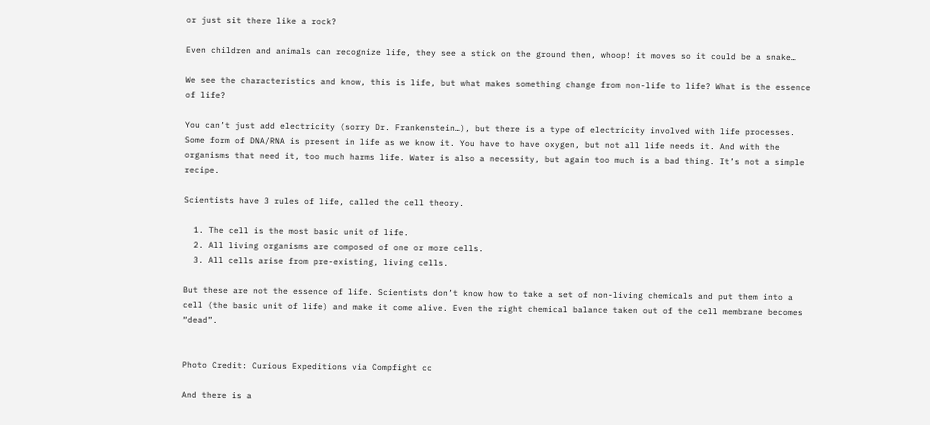or just sit there like a rock?

Even children and animals can recognize life, they see a stick on the ground then, whoop! it moves so it could be a snake…

We see the characteristics and know, this is life, but what makes something change from non-life to life? What is the essence of life?

You can’t just add electricity (sorry Dr. Frankenstein…), but there is a type of electricity involved with life processes. Some form of DNA/RNA is present in life as we know it. You have to have oxygen, but not all life needs it. And with the organisms that need it, too much harms life. Water is also a necessity, but again too much is a bad thing. It’s not a simple recipe.

Scientists have 3 rules of life, called the cell theory.

  1. The cell is the most basic unit of life.
  2. All living organisms are composed of one or more cells.
  3. All cells arise from pre-existing, living cells.

But these are not the essence of life. Scientists don’t know how to take a set of non-living chemicals and put them into a cell (the basic unit of life) and make it come alive. Even the right chemical balance taken out of the cell membrane becomes “dead”.


Photo Credit: Curious Expeditions via Compfight cc

And there is a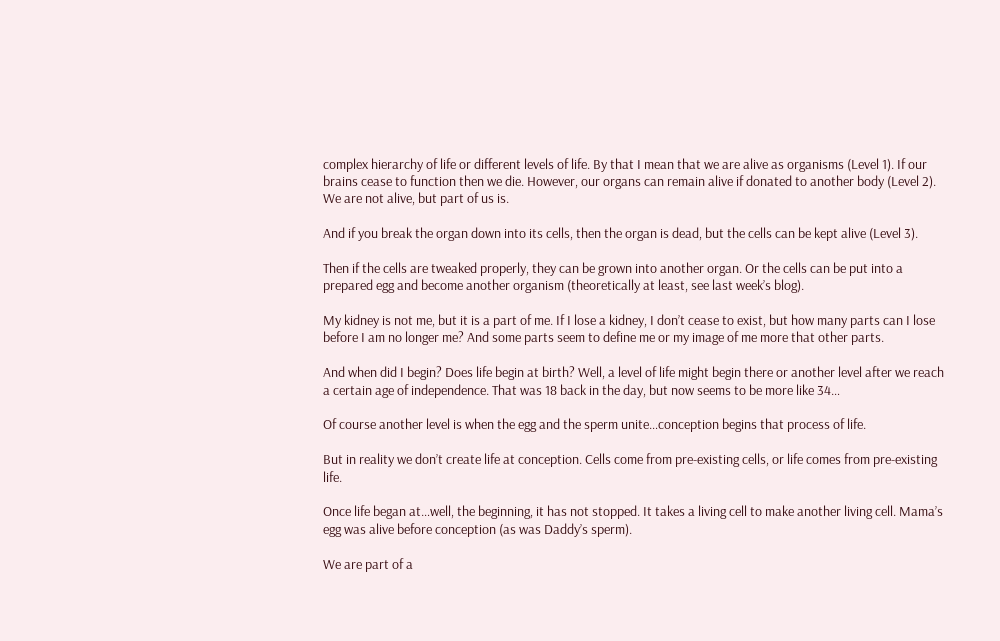complex hierarchy of life or different levels of life. By that I mean that we are alive as organisms (Level 1). If our brains cease to function then we die. However, our organs can remain alive if donated to another body (Level 2). We are not alive, but part of us is.

And if you break the organ down into its cells, then the organ is dead, but the cells can be kept alive (Level 3).

Then if the cells are tweaked properly, they can be grown into another organ. Or the cells can be put into a prepared egg and become another organism (theoretically at least, see last week’s blog).

My kidney is not me, but it is a part of me. If I lose a kidney, I don’t cease to exist, but how many parts can I lose before I am no longer me? And some parts seem to define me or my image of me more that other parts.

And when did I begin? Does life begin at birth? Well, a level of life might begin there or another level after we reach a certain age of independence. That was 18 back in the day, but now seems to be more like 34…

Of course another level is when the egg and the sperm unite…conception begins that process of life.

But in reality we don’t create life at conception. Cells come from pre-existing cells, or life comes from pre-existing life.

Once life began at…well, the beginning, it has not stopped. It takes a living cell to make another living cell. Mama’s egg was alive before conception (as was Daddy’s sperm).

We are part of a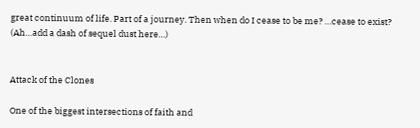great continuum of life. Part of a journey. Then when do I cease to be me? …cease to exist? (Ah…add a dash of sequel dust here…)


Attack of the Clones

One of the biggest intersections of faith and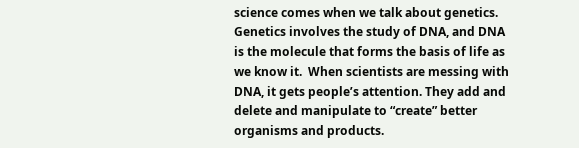science comes when we talk about genetics.  Genetics involves the study of DNA, and DNA is the molecule that forms the basis of life as we know it.  When scientists are messing with DNA, it gets people’s attention. They add and delete and manipulate to “create” better organisms and products.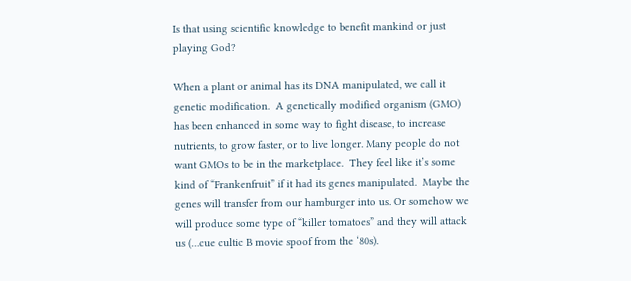Is that using scientific knowledge to benefit mankind or just playing God?

When a plant or animal has its DNA manipulated, we call it genetic modification.  A genetically modified organism (GMO) has been enhanced in some way to fight disease, to increase nutrients, to grow faster, or to live longer. Many people do not want GMOs to be in the marketplace.  They feel like it’s some kind of “Frankenfruit” if it had its genes manipulated.  Maybe the genes will transfer from our hamburger into us. Or somehow we will produce some type of “killer tomatoes” and they will attack us (…cue cultic B movie spoof from the ‘80s).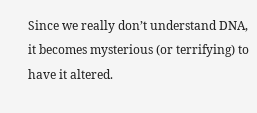Since we really don’t understand DNA, it becomes mysterious (or terrifying) to have it altered.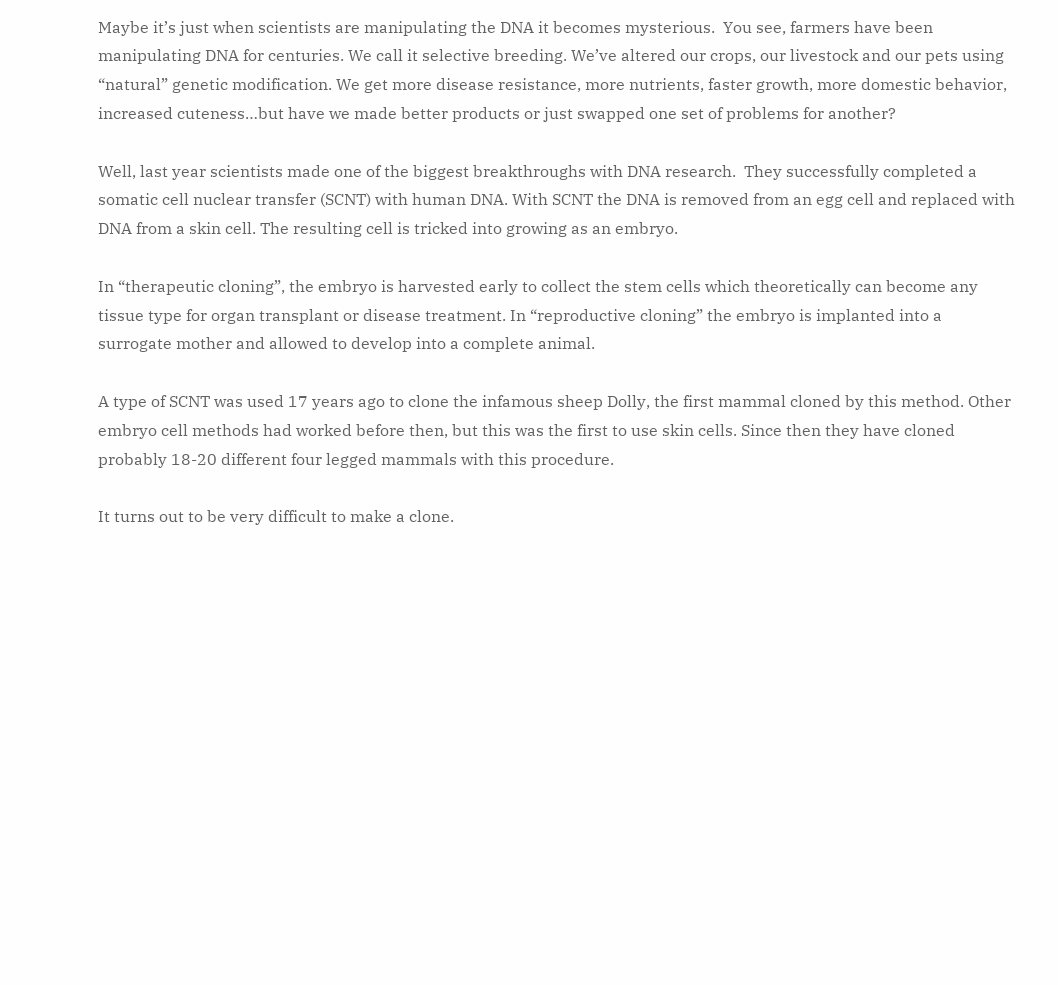Maybe it’s just when scientists are manipulating the DNA it becomes mysterious.  You see, farmers have been manipulating DNA for centuries. We call it selective breeding. We’ve altered our crops, our livestock and our pets using “natural” genetic modification. We get more disease resistance, more nutrients, faster growth, more domestic behavior, increased cuteness…but have we made better products or just swapped one set of problems for another?

Well, last year scientists made one of the biggest breakthroughs with DNA research.  They successfully completed a somatic cell nuclear transfer (SCNT) with human DNA. With SCNT the DNA is removed from an egg cell and replaced with DNA from a skin cell. The resulting cell is tricked into growing as an embryo.

In “therapeutic cloning”, the embryo is harvested early to collect the stem cells which theoretically can become any tissue type for organ transplant or disease treatment. In “reproductive cloning” the embryo is implanted into a surrogate mother and allowed to develop into a complete animal.

A type of SCNT was used 17 years ago to clone the infamous sheep Dolly, the first mammal cloned by this method. Other embryo cell methods had worked before then, but this was the first to use skin cells. Since then they have cloned probably 18-20 different four legged mammals with this procedure.

It turns out to be very difficult to make a clone.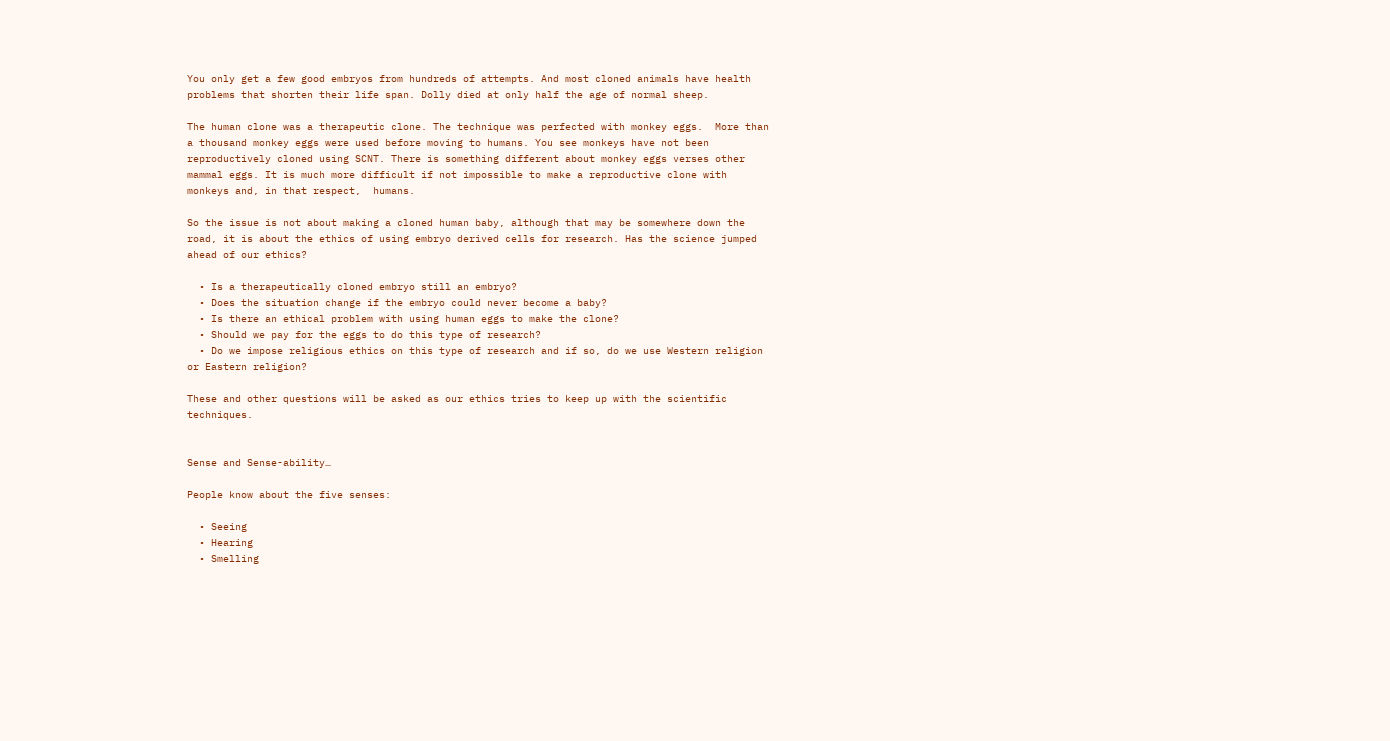You only get a few good embryos from hundreds of attempts. And most cloned animals have health problems that shorten their life span. Dolly died at only half the age of normal sheep.

The human clone was a therapeutic clone. The technique was perfected with monkey eggs.  More than a thousand monkey eggs were used before moving to humans. You see monkeys have not been reproductively cloned using SCNT. There is something different about monkey eggs verses other mammal eggs. It is much more difficult if not impossible to make a reproductive clone with monkeys and, in that respect,  humans.

So the issue is not about making a cloned human baby, although that may be somewhere down the road, it is about the ethics of using embryo derived cells for research. Has the science jumped ahead of our ethics?

  • Is a therapeutically cloned embryo still an embryo?
  • Does the situation change if the embryo could never become a baby?
  • Is there an ethical problem with using human eggs to make the clone?
  • Should we pay for the eggs to do this type of research?
  • Do we impose religious ethics on this type of research and if so, do we use Western religion or Eastern religion?

These and other questions will be asked as our ethics tries to keep up with the scientific techniques.


Sense and Sense-ability…

People know about the five senses:

  • Seeing
  • Hearing
  • Smelling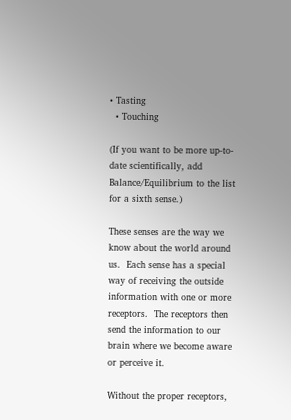• Tasting
  • Touching

(If you want to be more up-to-date scientifically, add Balance/Equilibrium to the list for a sixth sense.)

These senses are the way we know about the world around us.  Each sense has a special way of receiving the outside information with one or more receptors.  The receptors then send the information to our brain where we become aware or perceive it.

Without the proper receptors,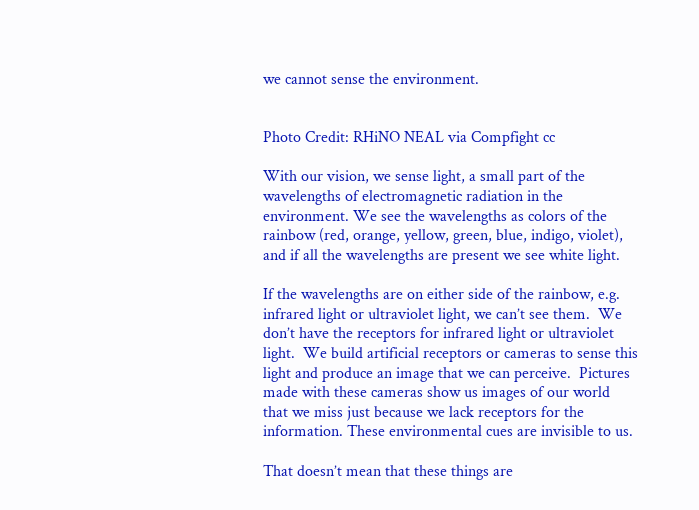we cannot sense the environment.


Photo Credit: RHiNO NEAL via Compfight cc

With our vision, we sense light, a small part of the wavelengths of electromagnetic radiation in the environment. We see the wavelengths as colors of the rainbow (red, orange, yellow, green, blue, indigo, violet), and if all the wavelengths are present we see white light.

If the wavelengths are on either side of the rainbow, e.g. infrared light or ultraviolet light, we can’t see them.  We don’t have the receptors for infrared light or ultraviolet light.  We build artificial receptors or cameras to sense this light and produce an image that we can perceive.  Pictures made with these cameras show us images of our world that we miss just because we lack receptors for the information. These environmental cues are invisible to us.

That doesn’t mean that these things are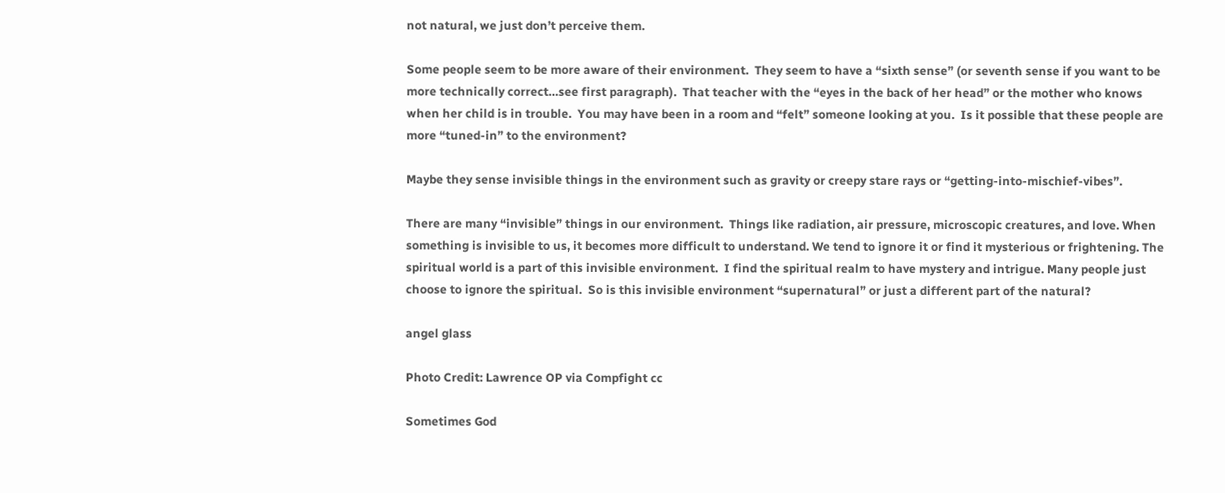not natural, we just don’t perceive them.

Some people seem to be more aware of their environment.  They seem to have a “sixth sense” (or seventh sense if you want to be more technically correct…see first paragraph).  That teacher with the “eyes in the back of her head” or the mother who knows when her child is in trouble.  You may have been in a room and “felt” someone looking at you.  Is it possible that these people are more “tuned-in” to the environment?

Maybe they sense invisible things in the environment such as gravity or creepy stare rays or “getting-into-mischief-vibes”.

There are many “invisible” things in our environment.  Things like radiation, air pressure, microscopic creatures, and love. When something is invisible to us, it becomes more difficult to understand. We tend to ignore it or find it mysterious or frightening. The spiritual world is a part of this invisible environment.  I find the spiritual realm to have mystery and intrigue. Many people just choose to ignore the spiritual.  So is this invisible environment “supernatural” or just a different part of the natural?

angel glass

Photo Credit: Lawrence OP via Compfight cc

Sometimes God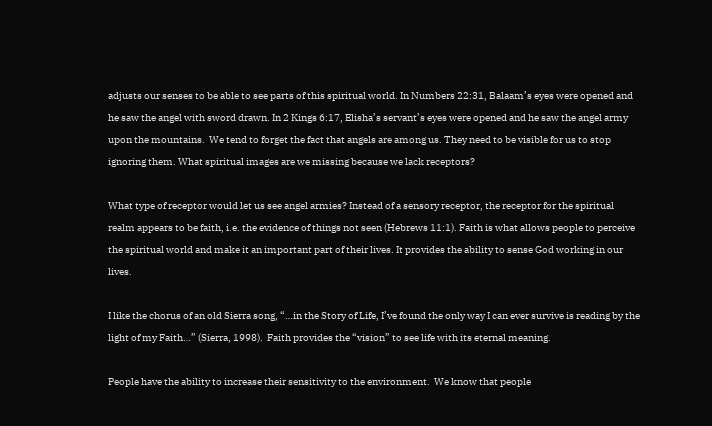adjusts our senses to be able to see parts of this spiritual world. In Numbers 22:31, Balaam’s eyes were opened and he saw the angel with sword drawn. In 2 Kings 6:17, Elisha’s servant’s eyes were opened and he saw the angel army upon the mountains.  We tend to forget the fact that angels are among us. They need to be visible for us to stop ignoring them. What spiritual images are we missing because we lack receptors?

What type of receptor would let us see angel armies? Instead of a sensory receptor, the receptor for the spiritual realm appears to be faith, i.e. the evidence of things not seen (Hebrews 11:1). Faith is what allows people to perceive the spiritual world and make it an important part of their lives. It provides the ability to sense God working in our lives.

I like the chorus of an old Sierra song, “…in the Story of Life, I’ve found the only way I can ever survive is reading by the light of my Faith…” (Sierra, 1998).  Faith provides the “vision” to see life with its eternal meaning.

People have the ability to increase their sensitivity to the environment.  We know that people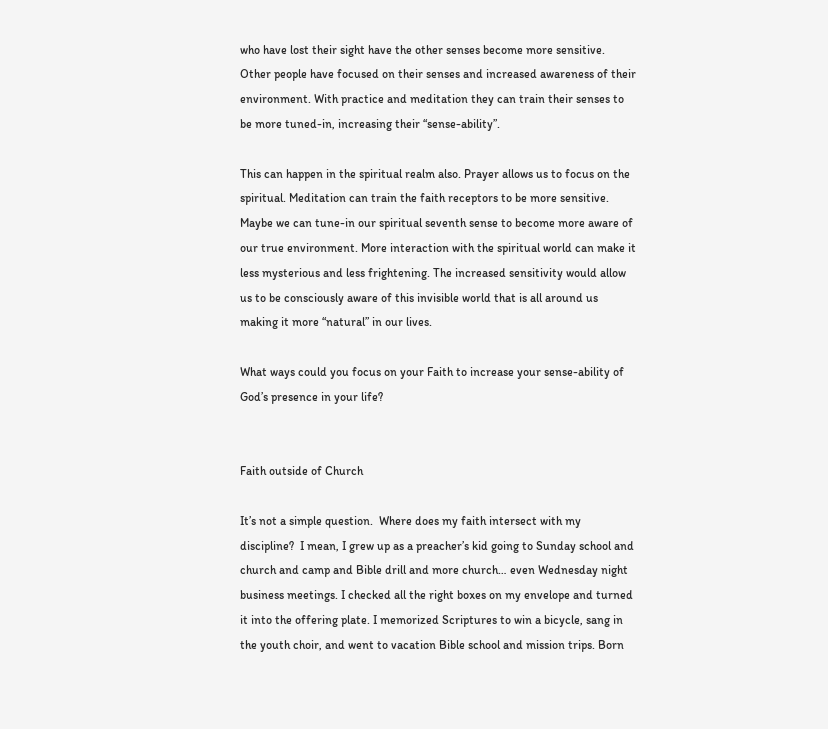who have lost their sight have the other senses become more sensitive. Other people have focused on their senses and increased awareness of their environment. With practice and meditation they can train their senses to be more tuned-in, increasing their “sense-ability”.

This can happen in the spiritual realm also. Prayer allows us to focus on the spiritual. Meditation can train the faith receptors to be more sensitive. Maybe we can tune-in our spiritual seventh sense to become more aware of our true environment. More interaction with the spiritual world can make it less mysterious and less frightening. The increased sensitivity would allow us to be consciously aware of this invisible world that is all around us making it more “natural” in our lives.

What ways could you focus on your Faith to increase your sense-ability of God’s presence in your life?


Faith outside of Church

It’s not a simple question.  Where does my faith intersect with my discipline?  I mean, I grew up as a preacher’s kid going to Sunday school and church and camp and Bible drill and more church… even Wednesday night business meetings. I checked all the right boxes on my envelope and turned it into the offering plate. I memorized Scriptures to win a bicycle, sang in the youth choir, and went to vacation Bible school and mission trips. Born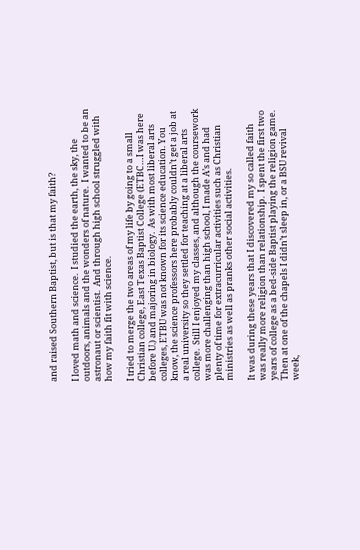and raised Southern Baptist, but is that my faith?

I loved math and science.  I studied the earth, the sky, the outdoors, animals and the wonders of nature.  I wanted to be an astronaut or scientist.  And through high school struggled with how my faith fit with science.

I tried to merge the two areas of my life by going to a small Christian college, East Texas Baptist College (ETBC…I was here before U.) and majoring in biology.  As with most liberal arts colleges, ETBU was not known for its science education. You know, the science professors here probably couldn’t get a job at a real university so they settled for teaching at a liberal arts college.  Still I enjoyed my classes, and although the coursework was more challenging than high school, I made A’s and had plenty of time for extracurricular activities such as Christian ministries as well as pranks other social activities.

It was during these years that I discovered my so called faith was really more religion than relationship.  I spent the first two years of college as a bed-side Baptist playing the religion game. Then at one of the chapels I didn’t sleep in, or a BSU revival week,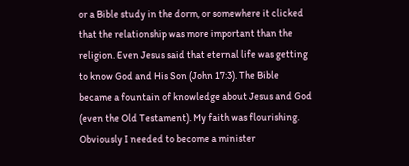or a Bible study in the dorm, or somewhere it clicked that the relationship was more important than the religion. Even Jesus said that eternal life was getting to know God and His Son (John 17:3). The Bible became a fountain of knowledge about Jesus and God (even the Old Testament). My faith was flourishing. Obviously I needed to become a minister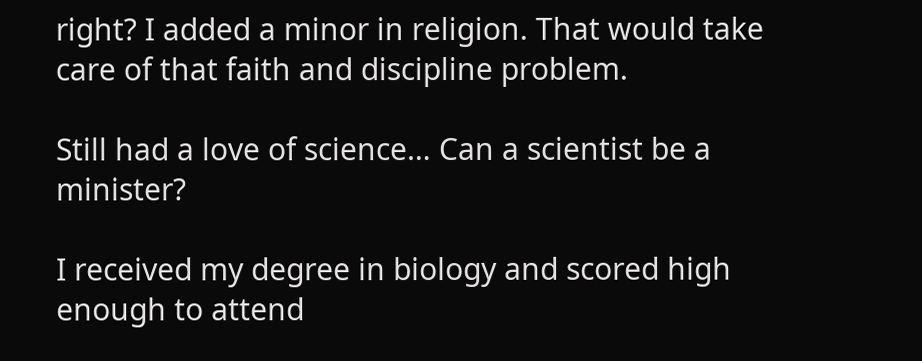right? I added a minor in religion. That would take care of that faith and discipline problem.

Still had a love of science… Can a scientist be a minister?

I received my degree in biology and scored high enough to attend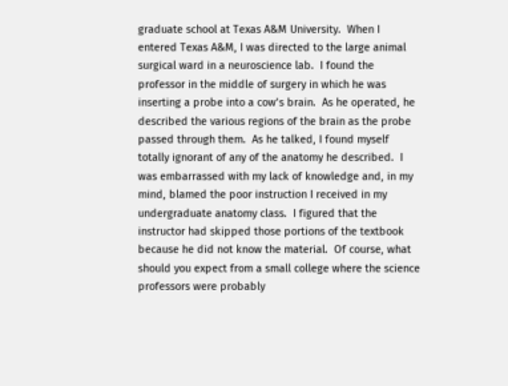graduate school at Texas A&M University.  When I entered Texas A&M, I was directed to the large animal surgical ward in a neuroscience lab.  I found the professor in the middle of surgery in which he was inserting a probe into a cow’s brain.  As he operated, he described the various regions of the brain as the probe passed through them.  As he talked, I found myself totally ignorant of any of the anatomy he described.  I was embarrassed with my lack of knowledge and, in my mind, blamed the poor instruction I received in my undergraduate anatomy class.  I figured that the instructor had skipped those portions of the textbook because he did not know the material.  Of course, what should you expect from a small college where the science professors were probably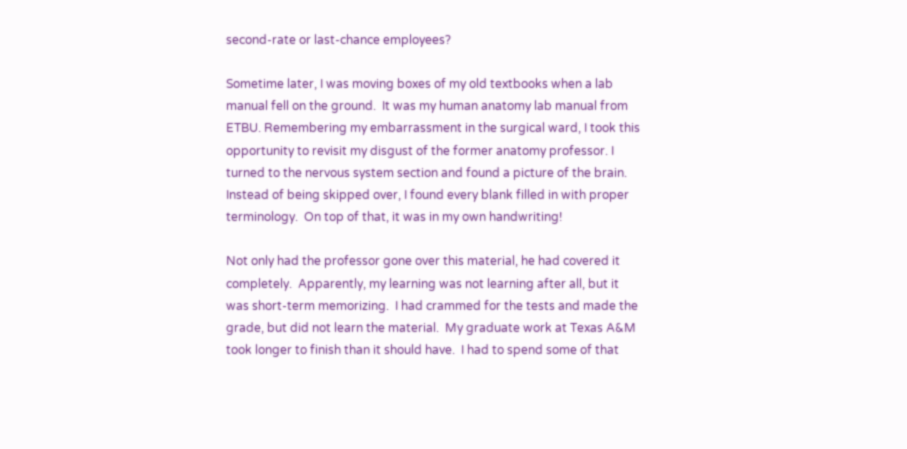second-rate or last-chance employees?

Sometime later, I was moving boxes of my old textbooks when a lab manual fell on the ground.  It was my human anatomy lab manual from ETBU. Remembering my embarrassment in the surgical ward, I took this opportunity to revisit my disgust of the former anatomy professor. I turned to the nervous system section and found a picture of the brain.  Instead of being skipped over, I found every blank filled in with proper terminology.  On top of that, it was in my own handwriting!

Not only had the professor gone over this material, he had covered it completely.  Apparently, my learning was not learning after all, but it was short-term memorizing.  I had crammed for the tests and made the grade, but did not learn the material.  My graduate work at Texas A&M took longer to finish than it should have.  I had to spend some of that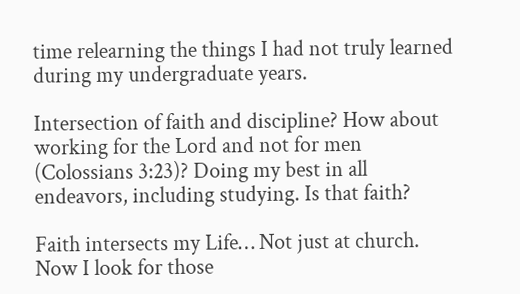time relearning the things I had not truly learned during my undergraduate years.

Intersection of faith and discipline? How about working for the Lord and not for men (Colossians 3:23)? Doing my best in all endeavors, including studying. Is that faith?

Faith intersects my Life… Not just at church. Now I look for those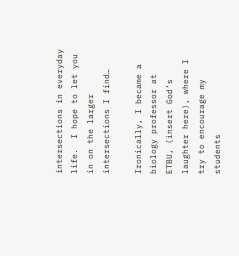intersections in everyday life.  I hope to let you in on the larger intersections I find…

Ironically, I became a biology professor at ETBU, (insert God’s laughter here), where I try to encourage my students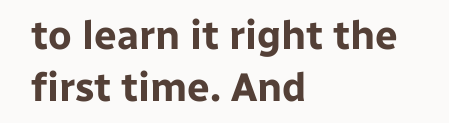to learn it right the first time. And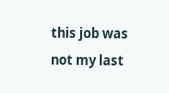this job was not my last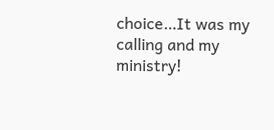choice…It was my calling and my ministry!